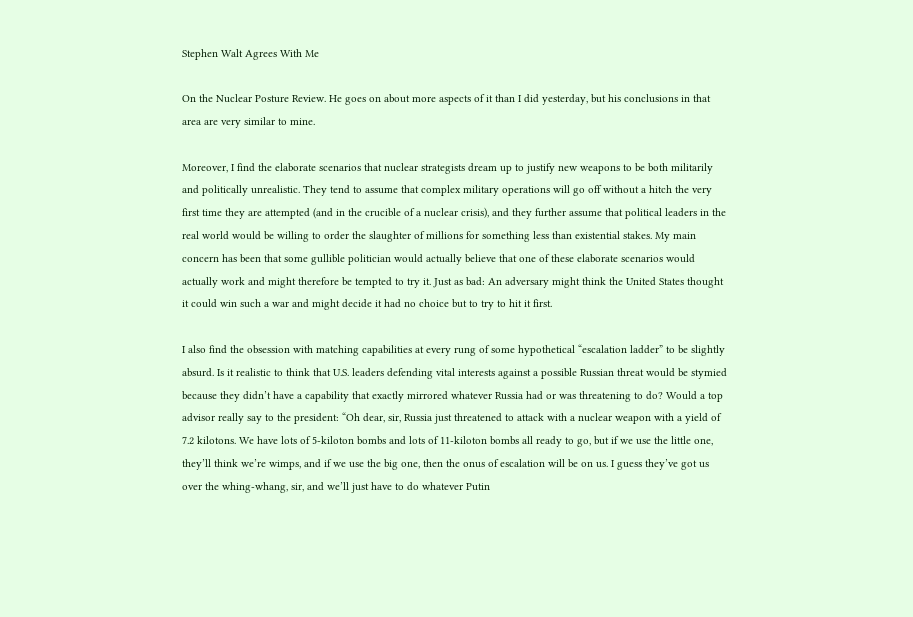Stephen Walt Agrees With Me

On the Nuclear Posture Review. He goes on about more aspects of it than I did yesterday, but his conclusions in that area are very similar to mine.

Moreover, I find the elaborate scenarios that nuclear strategists dream up to justify new weapons to be both militarily and politically unrealistic. They tend to assume that complex military operations will go off without a hitch the very first time they are attempted (and in the crucible of a nuclear crisis), and they further assume that political leaders in the real world would be willing to order the slaughter of millions for something less than existential stakes. My main concern has been that some gullible politician would actually believe that one of these elaborate scenarios would actually work and might therefore be tempted to try it. Just as bad: An adversary might think the United States thought it could win such a war and might decide it had no choice but to try to hit it first.

I also find the obsession with matching capabilities at every rung of some hypothetical “escalation ladder” to be slightly absurd. Is it realistic to think that U.S. leaders defending vital interests against a possible Russian threat would be stymied because they didn’t have a capability that exactly mirrored whatever Russia had or was threatening to do? Would a top advisor really say to the president: “Oh dear, sir, Russia just threatened to attack with a nuclear weapon with a yield of 7.2 kilotons. We have lots of 5-kiloton bombs and lots of 11-kiloton bombs all ready to go, but if we use the little one, they’ll think we’re wimps, and if we use the big one, then the onus of escalation will be on us. I guess they’ve got us over the whing-whang, sir, and we’ll just have to do whatever Putin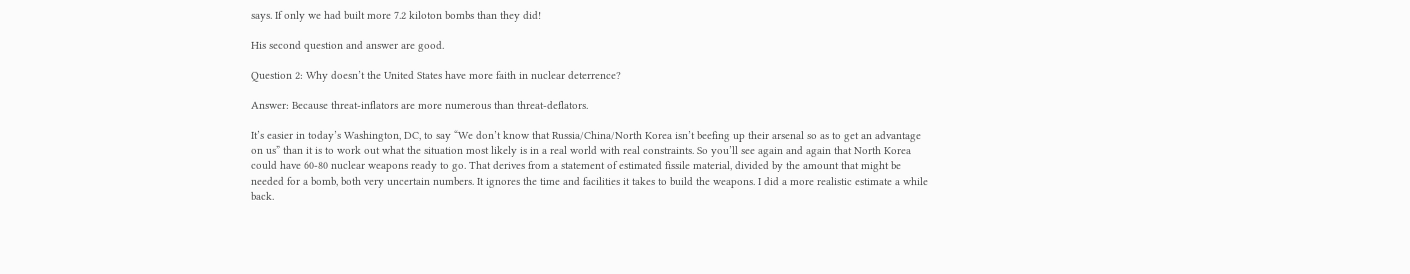says. If only we had built more 7.2 kiloton bombs than they did!

His second question and answer are good.

Question 2: Why doesn’t the United States have more faith in nuclear deterrence?

Answer: Because threat-inflators are more numerous than threat-deflators.

It’s easier in today’s Washington, DC, to say “We don’t know that Russia/China/North Korea isn’t beefing up their arsenal so as to get an advantage on us” than it is to work out what the situation most likely is in a real world with real constraints. So you’ll see again and again that North Korea could have 60-80 nuclear weapons ready to go. That derives from a statement of estimated fissile material, divided by the amount that might be needed for a bomb, both very uncertain numbers. It ignores the time and facilities it takes to build the weapons. I did a more realistic estimate a while back.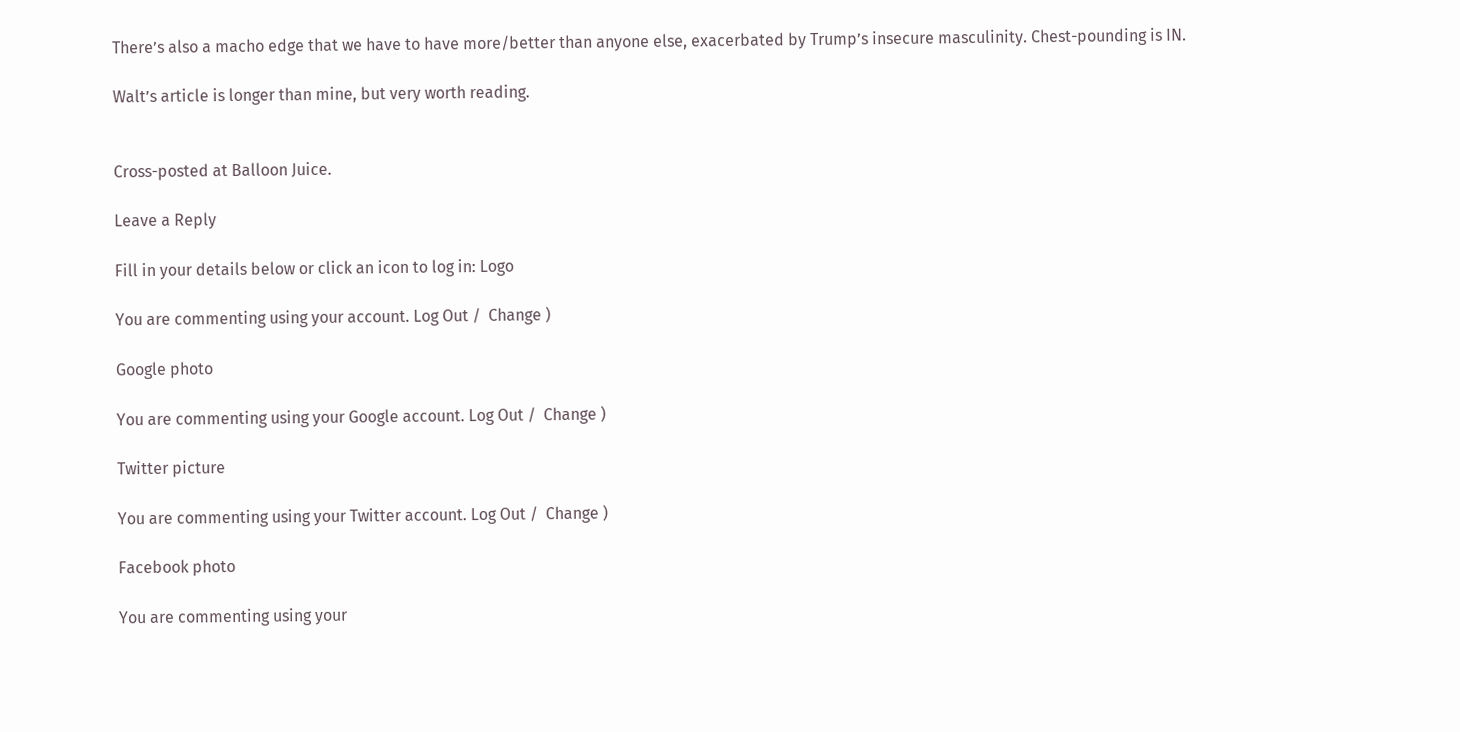There’s also a macho edge that we have to have more/better than anyone else, exacerbated by Trump’s insecure masculinity. Chest-pounding is IN.

Walt’s article is longer than mine, but very worth reading.


Cross-posted at Balloon Juice.

Leave a Reply

Fill in your details below or click an icon to log in: Logo

You are commenting using your account. Log Out /  Change )

Google photo

You are commenting using your Google account. Log Out /  Change )

Twitter picture

You are commenting using your Twitter account. Log Out /  Change )

Facebook photo

You are commenting using your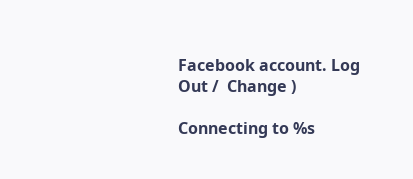Facebook account. Log Out /  Change )

Connecting to %s